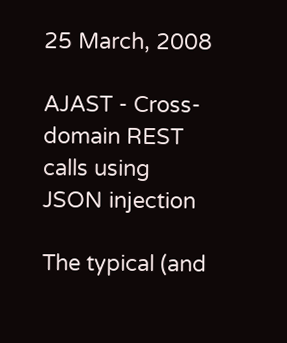25 March, 2008

AJAST - Cross-domain REST calls using JSON injection

The typical (and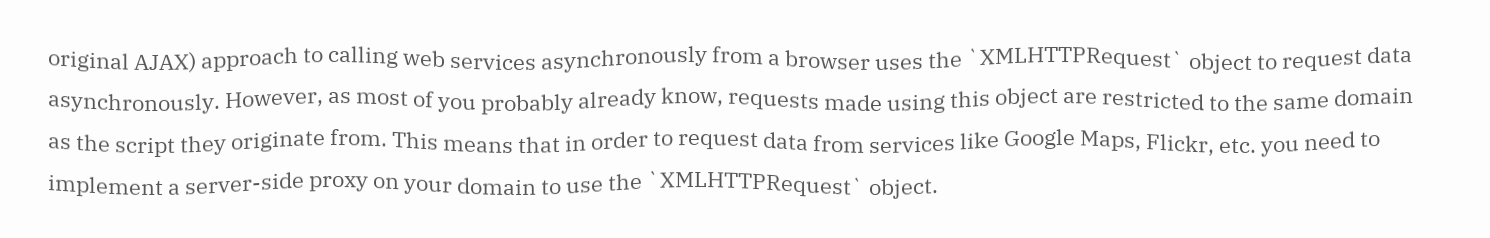original AJAX) approach to calling web services asynchronously from a browser uses the `XMLHTTPRequest` object to request data asynchronously. However, as most of you probably already know, requests made using this object are restricted to the same domain as the script they originate from. This means that in order to request data from services like Google Maps, Flickr, etc. you need to implement a server-side proxy on your domain to use the `XMLHTTPRequest` object.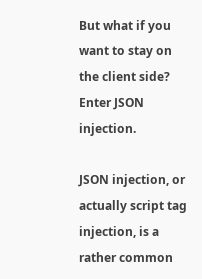But what if you want to stay on the client side? Enter JSON injection.

JSON injection, or actually script tag injection, is a rather common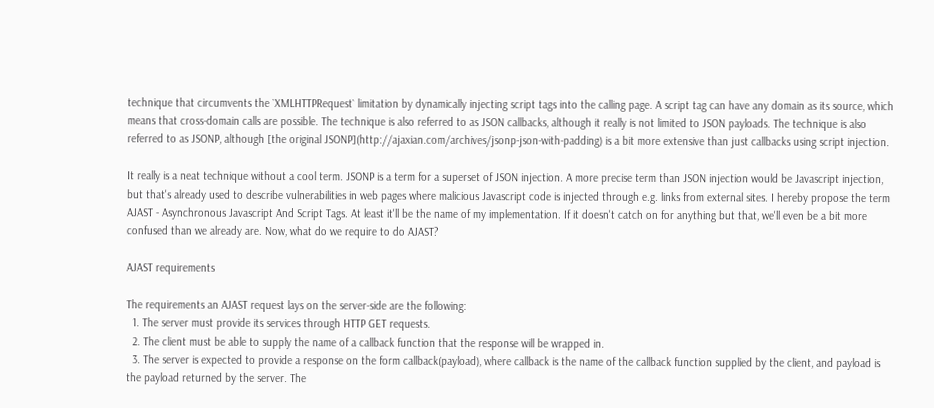technique that circumvents the `XMLHTTPRequest` limitation by dynamically injecting script tags into the calling page. A script tag can have any domain as its source, which means that cross-domain calls are possible. The technique is also referred to as JSON callbacks, although it really is not limited to JSON payloads. The technique is also referred to as JSONP, although [the original JSONP](http://ajaxian.com/archives/jsonp-json-with-padding) is a bit more extensive than just callbacks using script injection.

It really is a neat technique without a cool term. JSONP is a term for a superset of JSON injection. A more precise term than JSON injection would be Javascript injection, but that's already used to describe vulnerabilities in web pages where malicious Javascript code is injected through e.g. links from external sites. I hereby propose the term AJAST - Asynchronous Javascript And Script Tags. At least it'll be the name of my implementation. If it doesn't catch on for anything but that, we'll even be a bit more confused than we already are. Now, what do we require to do AJAST?

AJAST requirements

The requirements an AJAST request lays on the server-side are the following:
  1. The server must provide its services through HTTP GET requests.
  2. The client must be able to supply the name of a callback function that the response will be wrapped in.
  3. The server is expected to provide a response on the form callback(payload), where callback is the name of the callback function supplied by the client, and payload is the payload returned by the server. The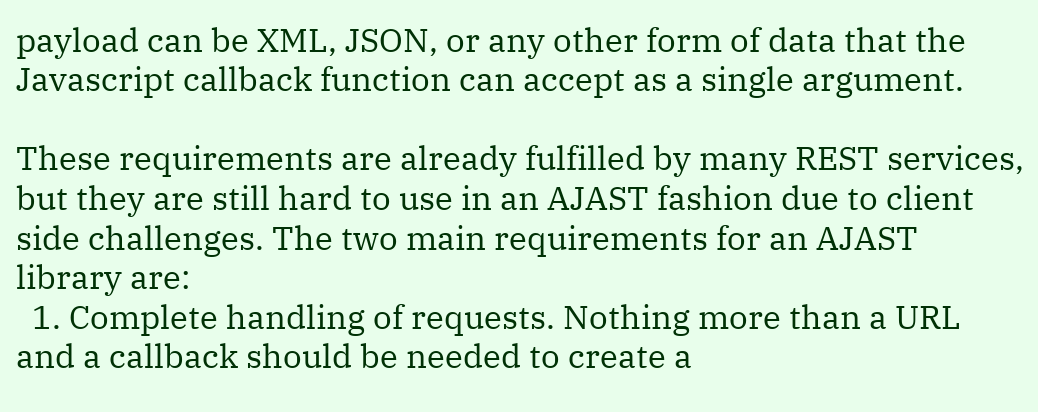payload can be XML, JSON, or any other form of data that the Javascript callback function can accept as a single argument.

These requirements are already fulfilled by many REST services, but they are still hard to use in an AJAST fashion due to client side challenges. The two main requirements for an AJAST library are:
  1. Complete handling of requests. Nothing more than a URL and a callback should be needed to create a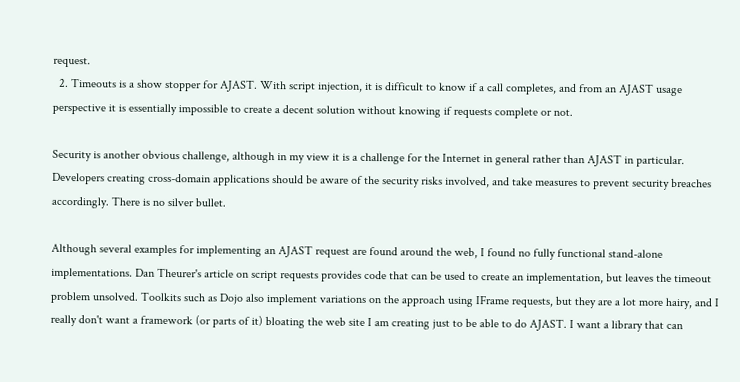request.
  2. Timeouts is a show stopper for AJAST. With script injection, it is difficult to know if a call completes, and from an AJAST usage perspective it is essentially impossible to create a decent solution without knowing if requests complete or not.

Security is another obvious challenge, although in my view it is a challenge for the Internet in general rather than AJAST in particular. Developers creating cross-domain applications should be aware of the security risks involved, and take measures to prevent security breaches accordingly. There is no silver bullet.

Although several examples for implementing an AJAST request are found around the web, I found no fully functional stand-alone implementations. Dan Theurer's article on script requests provides code that can be used to create an implementation, but leaves the timeout problem unsolved. Toolkits such as Dojo also implement variations on the approach using IFrame requests, but they are a lot more hairy, and I really don't want a framework (or parts of it) bloating the web site I am creating just to be able to do AJAST. I want a library that can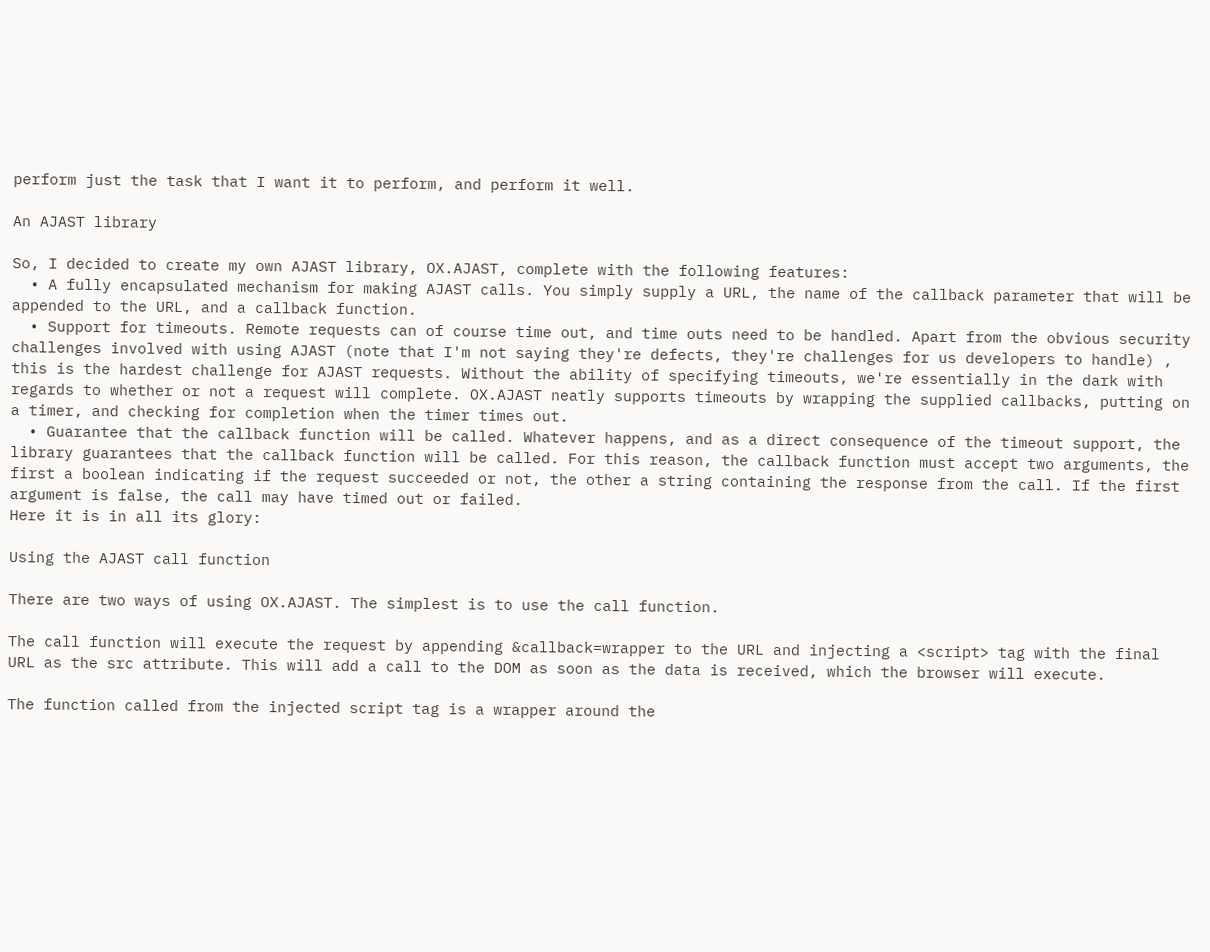perform just the task that I want it to perform, and perform it well.

An AJAST library

So, I decided to create my own AJAST library, OX.AJAST, complete with the following features:
  • A fully encapsulated mechanism for making AJAST calls. You simply supply a URL, the name of the callback parameter that will be appended to the URL, and a callback function.
  • Support for timeouts. Remote requests can of course time out, and time outs need to be handled. Apart from the obvious security challenges involved with using AJAST (note that I'm not saying they're defects, they're challenges for us developers to handle) , this is the hardest challenge for AJAST requests. Without the ability of specifying timeouts, we're essentially in the dark with regards to whether or not a request will complete. OX.AJAST neatly supports timeouts by wrapping the supplied callbacks, putting on a timer, and checking for completion when the timer times out.
  • Guarantee that the callback function will be called. Whatever happens, and as a direct consequence of the timeout support, the library guarantees that the callback function will be called. For this reason, the callback function must accept two arguments, the first a boolean indicating if the request succeeded or not, the other a string containing the response from the call. If the first argument is false, the call may have timed out or failed.
Here it is in all its glory:

Using the AJAST call function

There are two ways of using OX.AJAST. The simplest is to use the call function.

The call function will execute the request by appending &callback=wrapper to the URL and injecting a <script> tag with the final URL as the src attribute. This will add a call to the DOM as soon as the data is received, which the browser will execute.

The function called from the injected script tag is a wrapper around the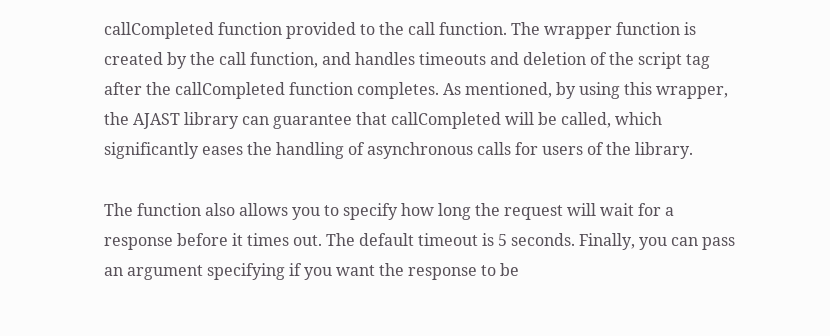callCompleted function provided to the call function. The wrapper function is created by the call function, and handles timeouts and deletion of the script tag after the callCompleted function completes. As mentioned, by using this wrapper, the AJAST library can guarantee that callCompleted will be called, which significantly eases the handling of asynchronous calls for users of the library.

The function also allows you to specify how long the request will wait for a response before it times out. The default timeout is 5 seconds. Finally, you can pass an argument specifying if you want the response to be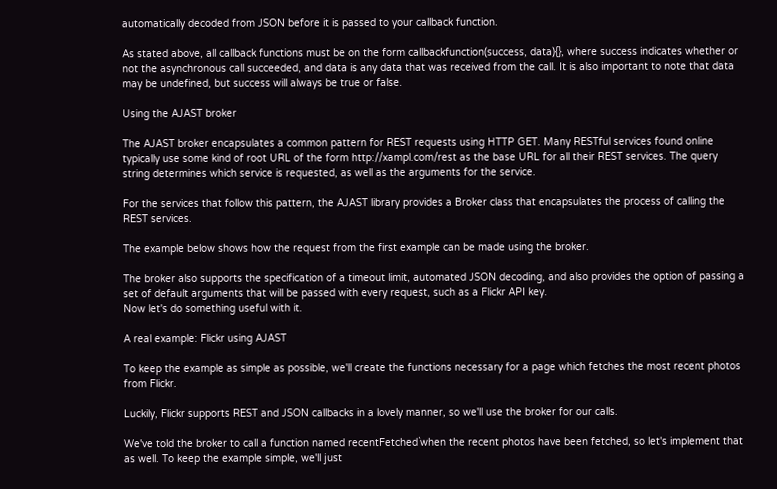automatically decoded from JSON before it is passed to your callback function.

As stated above, all callback functions must be on the form callbackfunction(success, data){}, where success indicates whether or not the asynchronous call succeeded, and data is any data that was received from the call. It is also important to note that data may be undefined, but success will always be true or false.

Using the AJAST broker

The AJAST broker encapsulates a common pattern for REST requests using HTTP GET. Many RESTful services found online typically use some kind of root URL of the form http://xampl.com/rest as the base URL for all their REST services. The query string determines which service is requested, as well as the arguments for the service.

For the services that follow this pattern, the AJAST library provides a Broker class that encapsulates the process of calling the REST services.

The example below shows how the request from the first example can be made using the broker.

The broker also supports the specification of a timeout limit, automated JSON decoding, and also provides the option of passing a set of default arguments that will be passed with every request, such as a Flickr API key.
Now let's do something useful with it.

A real example: Flickr using AJAST

To keep the example as simple as possible, we'll create the functions necessary for a page which fetches the most recent photos from Flickr.

Luckily, Flickr supports REST and JSON callbacks in a lovely manner, so we'll use the broker for our calls.

We've told the broker to call a function named recentFetched`when the recent photos have been fetched, so let's implement that as well. To keep the example simple, we'll just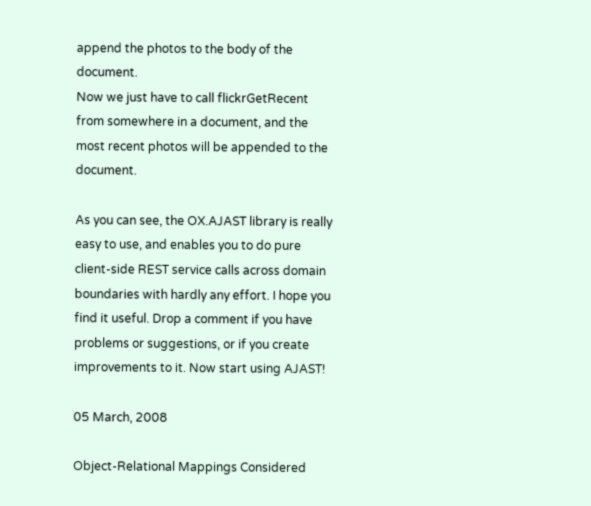append the photos to the body of the document.
Now we just have to call flickrGetRecent from somewhere in a document, and the most recent photos will be appended to the document.

As you can see, the OX.AJAST library is really easy to use, and enables you to do pure client-side REST service calls across domain boundaries with hardly any effort. I hope you find it useful. Drop a comment if you have problems or suggestions, or if you create improvements to it. Now start using AJAST!

05 March, 2008

Object-Relational Mappings Considered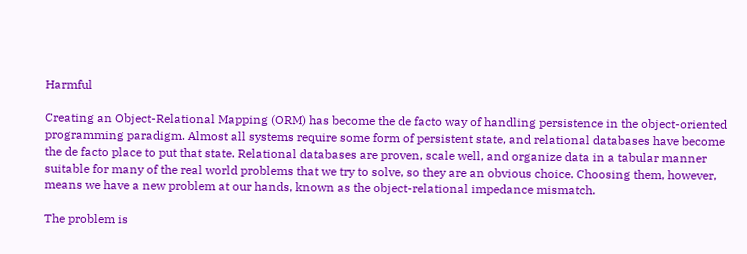Harmful

Creating an Object-Relational Mapping (ORM) has become the de facto way of handling persistence in the object-oriented programming paradigm. Almost all systems require some form of persistent state, and relational databases have become the de facto place to put that state. Relational databases are proven, scale well, and organize data in a tabular manner suitable for many of the real world problems that we try to solve, so they are an obvious choice. Choosing them, however, means we have a new problem at our hands, known as the object-relational impedance mismatch.

The problem is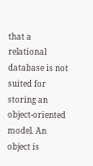that a relational database is not suited for storing an object-oriented model. An object is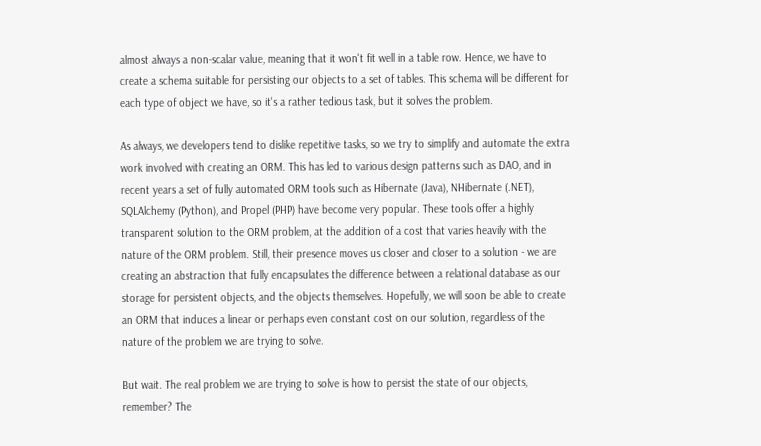almost always a non-scalar value, meaning that it won't fit well in a table row. Hence, we have to create a schema suitable for persisting our objects to a set of tables. This schema will be different for each type of object we have, so it's a rather tedious task, but it solves the problem.

As always, we developers tend to dislike repetitive tasks, so we try to simplify and automate the extra work involved with creating an ORM. This has led to various design patterns such as DAO, and in recent years a set of fully automated ORM tools such as Hibernate (Java), NHibernate (.NET), SQLAlchemy (Python), and Propel (PHP) have become very popular. These tools offer a highly transparent solution to the ORM problem, at the addition of a cost that varies heavily with the nature of the ORM problem. Still, their presence moves us closer and closer to a solution - we are creating an abstraction that fully encapsulates the difference between a relational database as our storage for persistent objects, and the objects themselves. Hopefully, we will soon be able to create an ORM that induces a linear or perhaps even constant cost on our solution, regardless of the nature of the problem we are trying to solve.

But wait. The real problem we are trying to solve is how to persist the state of our objects, remember? The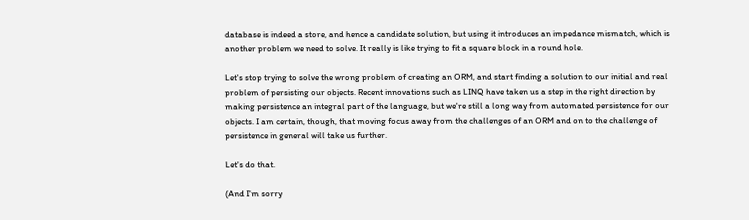database is indeed a store, and hence a candidate solution, but using it introduces an impedance mismatch, which is another problem we need to solve. It really is like trying to fit a square block in a round hole.

Let's stop trying to solve the wrong problem of creating an ORM, and start finding a solution to our initial and real problem of persisting our objects. Recent innovations such as LINQ have taken us a step in the right direction by making persistence an integral part of the language, but we're still a long way from automated persistence for our objects. I am certain, though, that moving focus away from the challenges of an ORM and on to the challenge of persistence in general will take us further.

Let's do that.

(And I'm sorry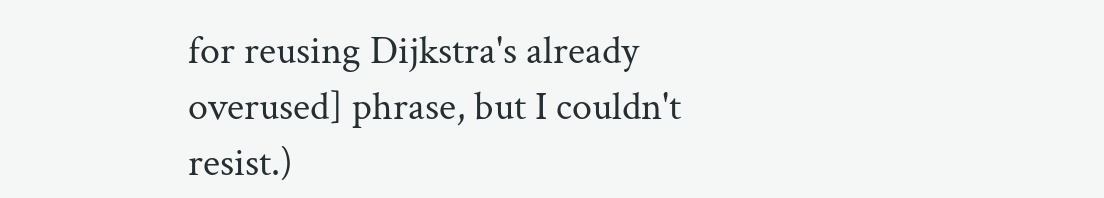for reusing Dijkstra's already overused] phrase, but I couldn't resist.)